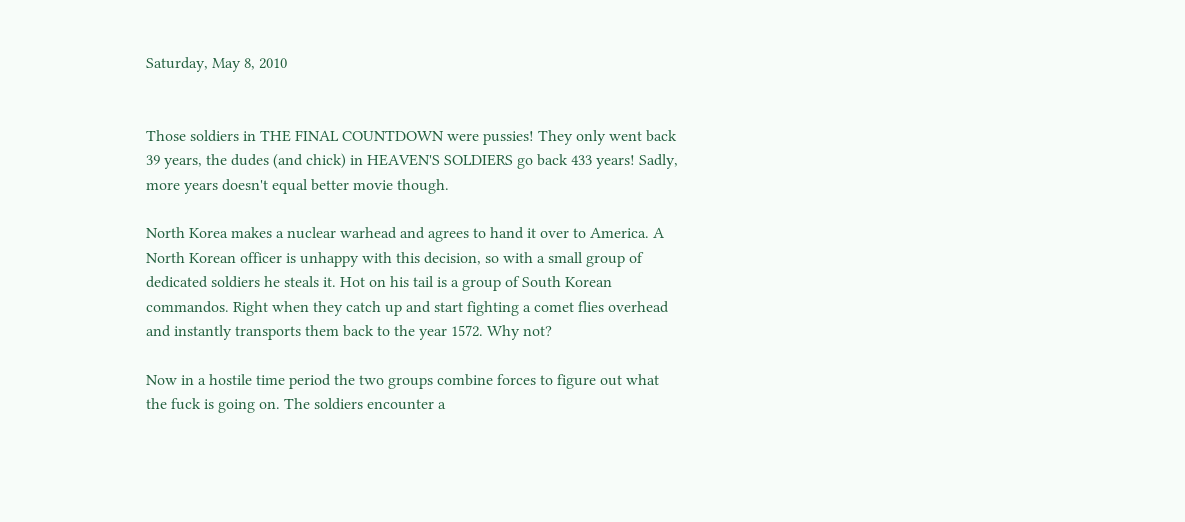Saturday, May 8, 2010


Those soldiers in THE FINAL COUNTDOWN were pussies! They only went back 39 years, the dudes (and chick) in HEAVEN'S SOLDIERS go back 433 years! Sadly, more years doesn't equal better movie though.

North Korea makes a nuclear warhead and agrees to hand it over to America. A North Korean officer is unhappy with this decision, so with a small group of dedicated soldiers he steals it. Hot on his tail is a group of South Korean commandos. Right when they catch up and start fighting a comet flies overhead and instantly transports them back to the year 1572. Why not?

Now in a hostile time period the two groups combine forces to figure out what the fuck is going on. The soldiers encounter a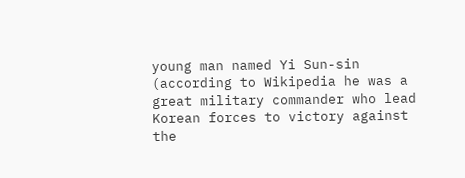young man named Yi Sun-sin (according to Wikipedia he was a great military commander who lead Korean forces to victory against the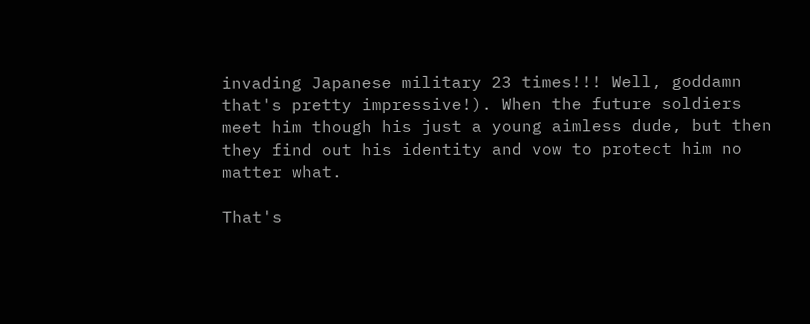invading Japanese military 23 times!!! Well, goddamn that's pretty impressive!). When the future soldiers meet him though his just a young aimless dude, but then they find out his identity and vow to protect him no matter what.

That's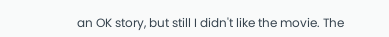an OK story, but still I didn't like the movie. The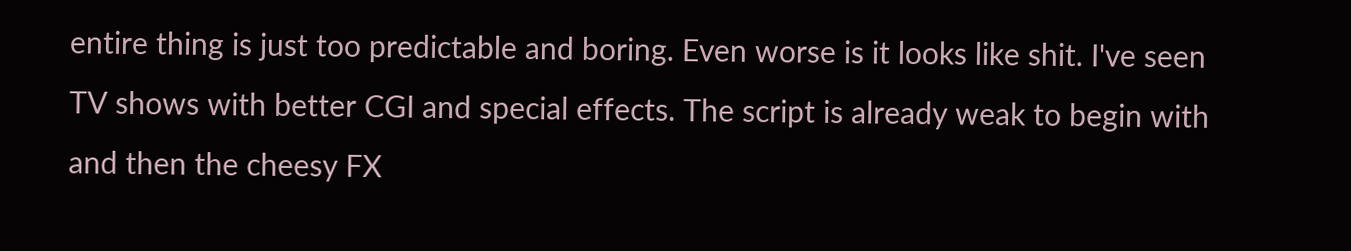entire thing is just too predictable and boring. Even worse is it looks like shit. I've seen TV shows with better CGI and special effects. The script is already weak to begin with and then the cheesy FX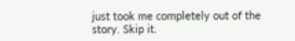just took me completely out of the story. Skip it.